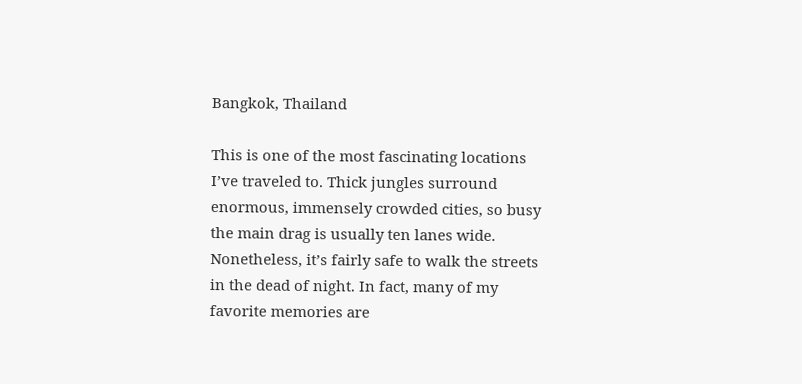Bangkok, Thailand

This is one of the most fascinating locations I’ve traveled to. Thick jungles surround enormous, immensely crowded cities, so busy the main drag is usually ten lanes wide. Nonetheless, it’s fairly safe to walk the streets in the dead of night. In fact, many of my favorite memories are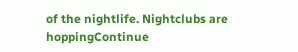of the nightlife. Nightclubs are hoppingContinue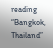reading “Bangkok, Thailand”